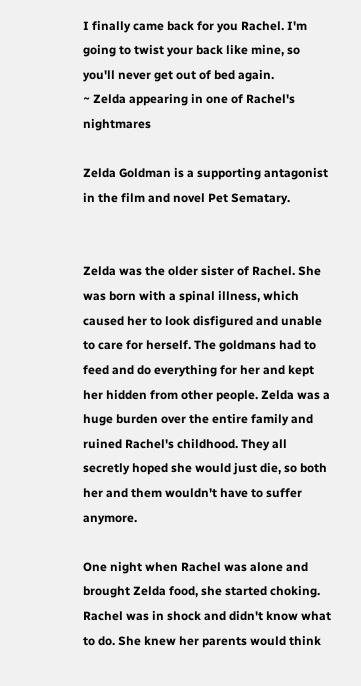I finally came back for you Rachel. I'm going to twist your back like mine, so you'll never get out of bed again.
~ Zelda appearing in one of Rachel's nightmares

Zelda Goldman is a supporting antagonist in the film and novel Pet Sematary.


Zelda was the older sister of Rachel. She was born with a spinal illness, which caused her to look disfigured and unable to care for herself. The goldmans had to feed and do everything for her and kept her hidden from other people. Zelda was a huge burden over the entire family and ruined Rachel's childhood. They all secretly hoped she would just die, so both her and them wouldn't have to suffer anymore.

One night when Rachel was alone and brought Zelda food, she started choking. Rachel was in shock and didn't know what to do. She knew her parents would think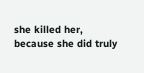she killed her, because she did truly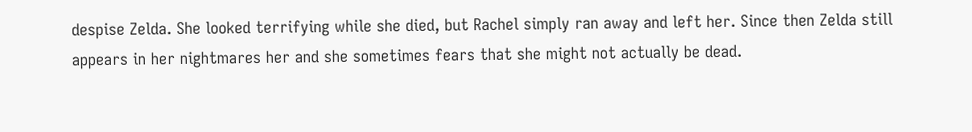despise Zelda. She looked terrifying while she died, but Rachel simply ran away and left her. Since then Zelda still appears in her nightmares her and she sometimes fears that she might not actually be dead.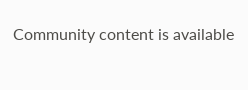Community content is available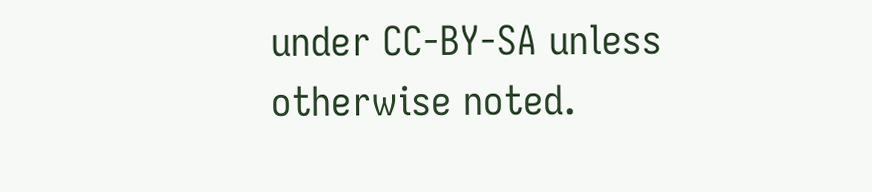under CC-BY-SA unless otherwise noted.